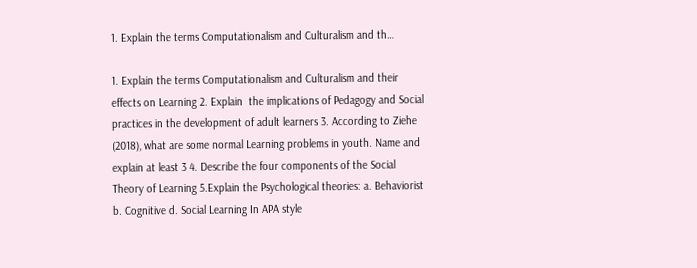1. Explain the terms Computationalism and Culturalism and th…

1. Explain the terms Computationalism and Culturalism and their effects on Learning 2. Explain  the implications of Pedagogy and Social practices in the development of adult learners 3. According to Ziehe (2018), what are some normal Learning problems in youth. Name and explain at least 3 4. Describe the four components of the Social Theory of Learning 5.Explain the Psychological theories: a. Behaviorist b. Cognitive d. Social Learning In APA style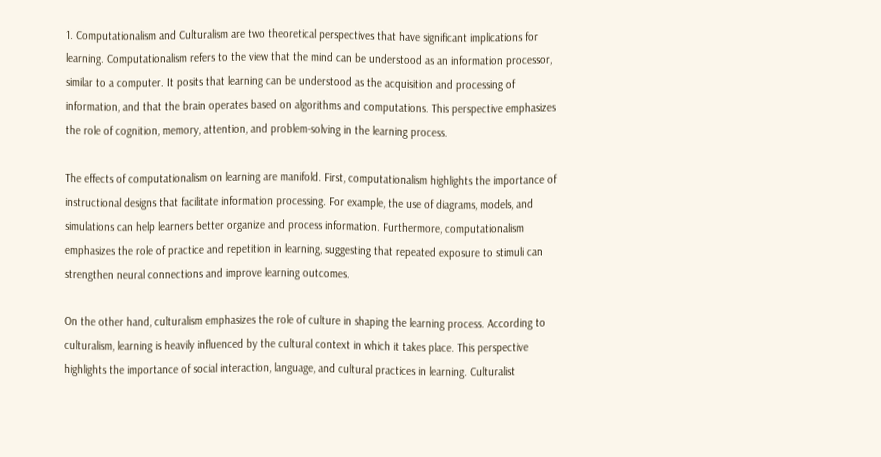1. Computationalism and Culturalism are two theoretical perspectives that have significant implications for learning. Computationalism refers to the view that the mind can be understood as an information processor, similar to a computer. It posits that learning can be understood as the acquisition and processing of information, and that the brain operates based on algorithms and computations. This perspective emphasizes the role of cognition, memory, attention, and problem-solving in the learning process.

The effects of computationalism on learning are manifold. First, computationalism highlights the importance of instructional designs that facilitate information processing. For example, the use of diagrams, models, and simulations can help learners better organize and process information. Furthermore, computationalism emphasizes the role of practice and repetition in learning, suggesting that repeated exposure to stimuli can strengthen neural connections and improve learning outcomes.

On the other hand, culturalism emphasizes the role of culture in shaping the learning process. According to culturalism, learning is heavily influenced by the cultural context in which it takes place. This perspective highlights the importance of social interaction, language, and cultural practices in learning. Culturalist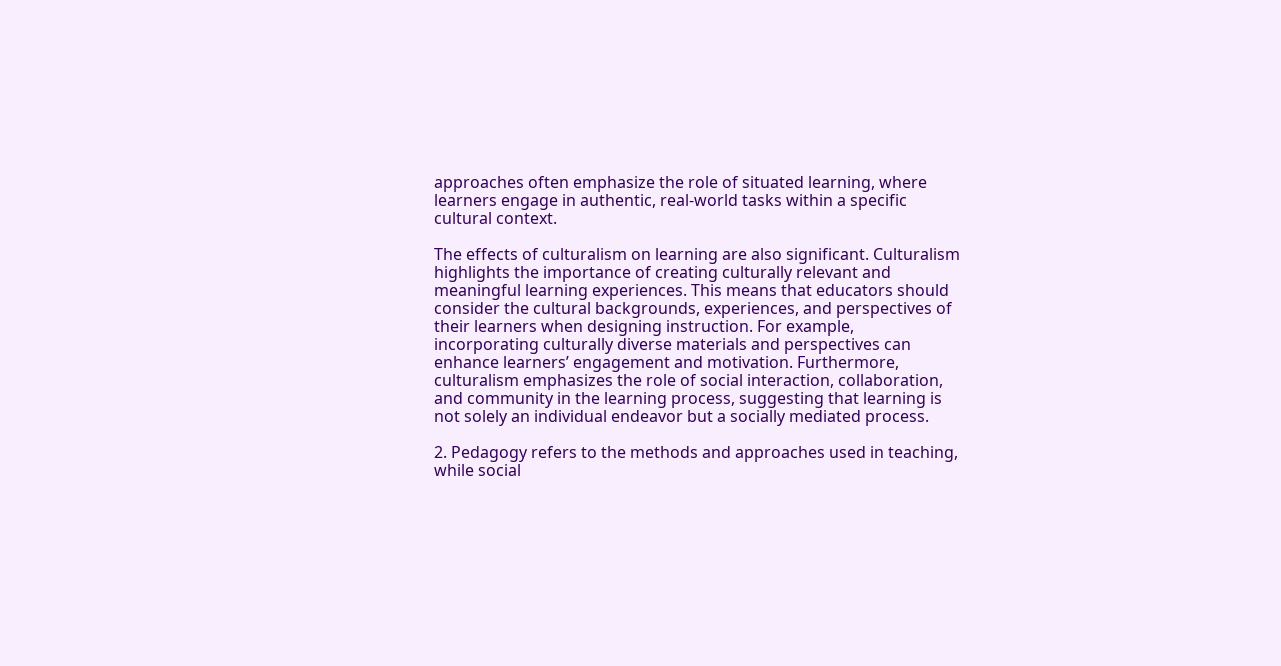approaches often emphasize the role of situated learning, where learners engage in authentic, real-world tasks within a specific cultural context.

The effects of culturalism on learning are also significant. Culturalism highlights the importance of creating culturally relevant and meaningful learning experiences. This means that educators should consider the cultural backgrounds, experiences, and perspectives of their learners when designing instruction. For example, incorporating culturally diverse materials and perspectives can enhance learners’ engagement and motivation. Furthermore, culturalism emphasizes the role of social interaction, collaboration, and community in the learning process, suggesting that learning is not solely an individual endeavor but a socially mediated process.

2. Pedagogy refers to the methods and approaches used in teaching, while social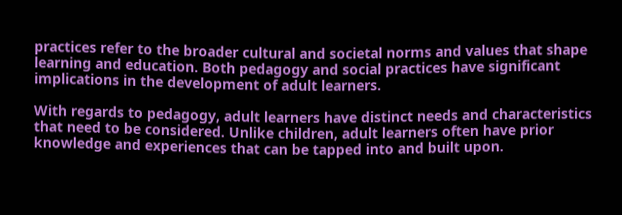practices refer to the broader cultural and societal norms and values that shape learning and education. Both pedagogy and social practices have significant implications in the development of adult learners.

With regards to pedagogy, adult learners have distinct needs and characteristics that need to be considered. Unlike children, adult learners often have prior knowledge and experiences that can be tapped into and built upon.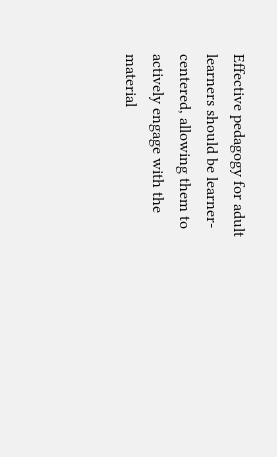Effective pedagogy for adult learners should be learner-centered, allowing them to actively engage with the material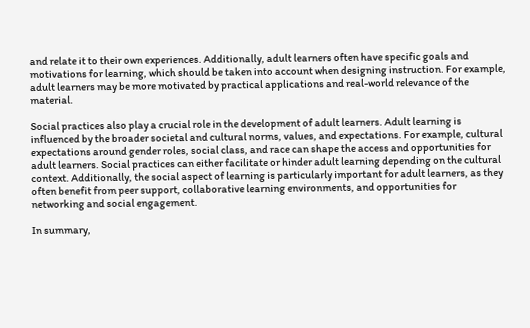and relate it to their own experiences. Additionally, adult learners often have specific goals and motivations for learning, which should be taken into account when designing instruction. For example, adult learners may be more motivated by practical applications and real-world relevance of the material.

Social practices also play a crucial role in the development of adult learners. Adult learning is influenced by the broader societal and cultural norms, values, and expectations. For example, cultural expectations around gender roles, social class, and race can shape the access and opportunities for adult learners. Social practices can either facilitate or hinder adult learning depending on the cultural context. Additionally, the social aspect of learning is particularly important for adult learners, as they often benefit from peer support, collaborative learning environments, and opportunities for networking and social engagement.

In summary,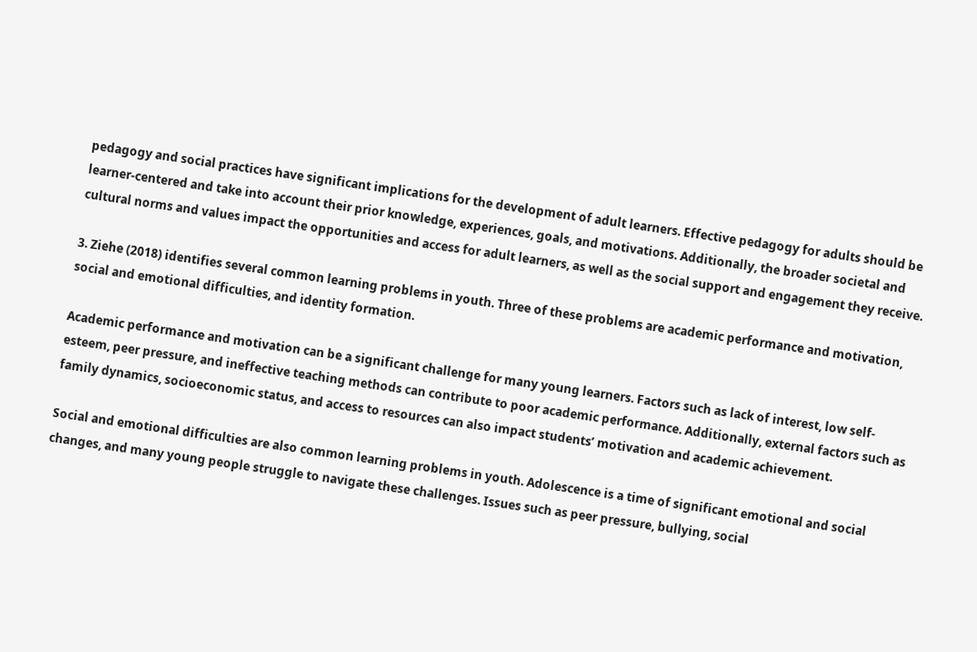pedagogy and social practices have significant implications for the development of adult learners. Effective pedagogy for adults should be learner-centered and take into account their prior knowledge, experiences, goals, and motivations. Additionally, the broader societal and cultural norms and values impact the opportunities and access for adult learners, as well as the social support and engagement they receive.

3. Ziehe (2018) identifies several common learning problems in youth. Three of these problems are academic performance and motivation, social and emotional difficulties, and identity formation.

Academic performance and motivation can be a significant challenge for many young learners. Factors such as lack of interest, low self-esteem, peer pressure, and ineffective teaching methods can contribute to poor academic performance. Additionally, external factors such as family dynamics, socioeconomic status, and access to resources can also impact students’ motivation and academic achievement.

Social and emotional difficulties are also common learning problems in youth. Adolescence is a time of significant emotional and social changes, and many young people struggle to navigate these challenges. Issues such as peer pressure, bullying, social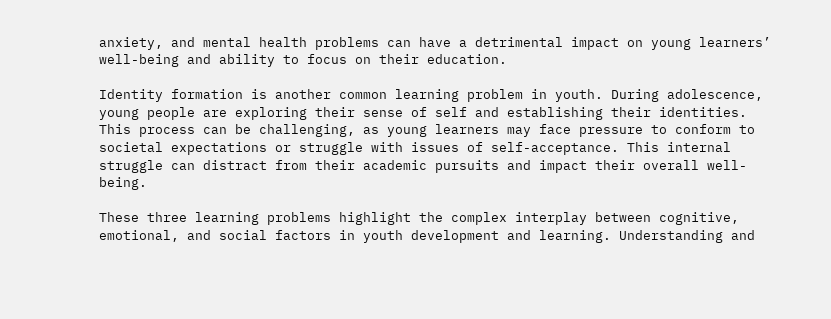anxiety, and mental health problems can have a detrimental impact on young learners’ well-being and ability to focus on their education.

Identity formation is another common learning problem in youth. During adolescence, young people are exploring their sense of self and establishing their identities. This process can be challenging, as young learners may face pressure to conform to societal expectations or struggle with issues of self-acceptance. This internal struggle can distract from their academic pursuits and impact their overall well-being.

These three learning problems highlight the complex interplay between cognitive, emotional, and social factors in youth development and learning. Understanding and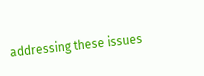addressing these issues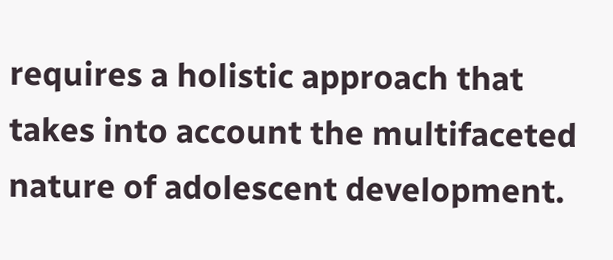requires a holistic approach that takes into account the multifaceted nature of adolescent development.